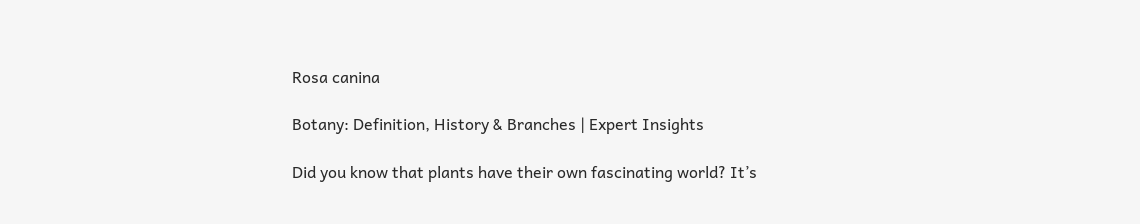Rosa canina

Botany: Definition, History & Branches | Expert Insights

Did you know that plants have their own fascinating world? It’s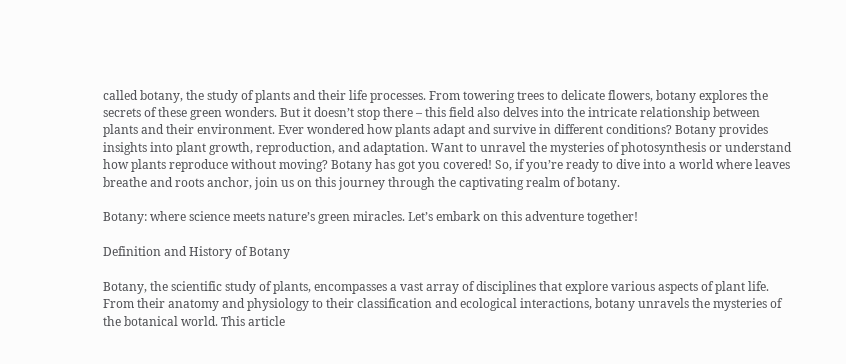called botany, the study of plants and their life processes. From towering trees to delicate flowers, botany explores the secrets of these green wonders. But it doesn’t stop there – this field also delves into the intricate relationship between plants and their environment. Ever wondered how plants adapt and survive in different conditions? Botany provides insights into plant growth, reproduction, and adaptation. Want to unravel the mysteries of photosynthesis or understand how plants reproduce without moving? Botany has got you covered! So, if you’re ready to dive into a world where leaves breathe and roots anchor, join us on this journey through the captivating realm of botany.

Botany: where science meets nature’s green miracles. Let’s embark on this adventure together!

Definition and History of Botany

Botany, the scientific study of plants, encompasses a vast array of disciplines that explore various aspects of plant life. From their anatomy and physiology to their classification and ecological interactions, botany unravels the mysteries of the botanical world. This article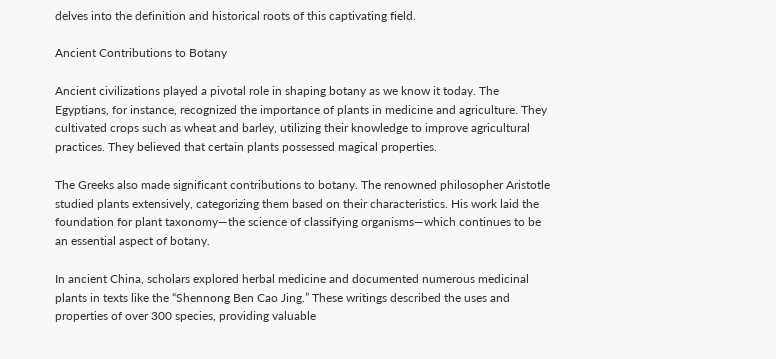delves into the definition and historical roots of this captivating field.

Ancient Contributions to Botany

Ancient civilizations played a pivotal role in shaping botany as we know it today. The Egyptians, for instance, recognized the importance of plants in medicine and agriculture. They cultivated crops such as wheat and barley, utilizing their knowledge to improve agricultural practices. They believed that certain plants possessed magical properties.

The Greeks also made significant contributions to botany. The renowned philosopher Aristotle studied plants extensively, categorizing them based on their characteristics. His work laid the foundation for plant taxonomy—the science of classifying organisms—which continues to be an essential aspect of botany.

In ancient China, scholars explored herbal medicine and documented numerous medicinal plants in texts like the “Shennong Ben Cao Jing.” These writings described the uses and properties of over 300 species, providing valuable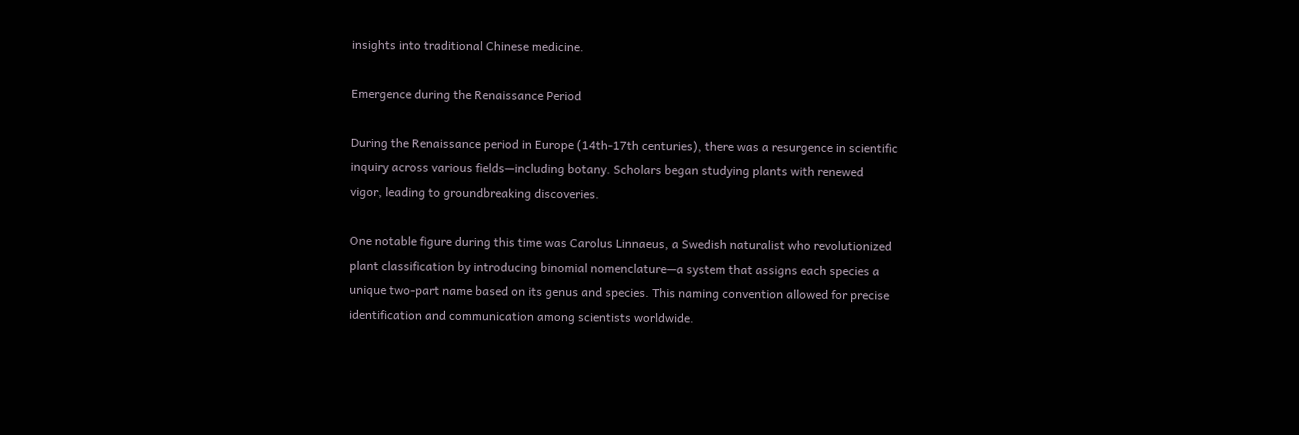insights into traditional Chinese medicine.

Emergence during the Renaissance Period

During the Renaissance period in Europe (14th-17th centuries), there was a resurgence in scientific inquiry across various fields—including botany. Scholars began studying plants with renewed vigor, leading to groundbreaking discoveries.

One notable figure during this time was Carolus Linnaeus, a Swedish naturalist who revolutionized plant classification by introducing binomial nomenclature—a system that assigns each species a unique two-part name based on its genus and species. This naming convention allowed for precise identification and communication among scientists worldwide.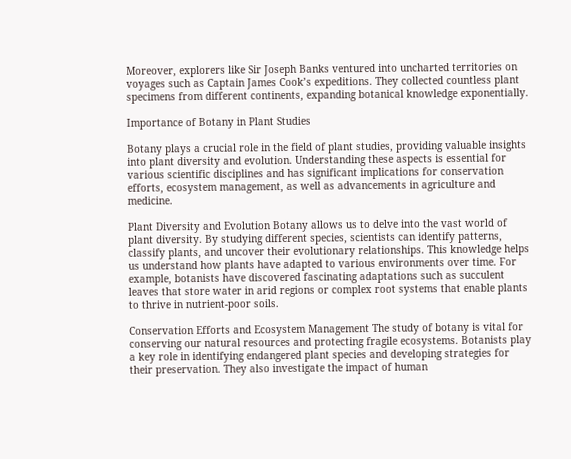Moreover, explorers like Sir Joseph Banks ventured into uncharted territories on voyages such as Captain James Cook’s expeditions. They collected countless plant specimens from different continents, expanding botanical knowledge exponentially.

Importance of Botany in Plant Studies

Botany plays a crucial role in the field of plant studies, providing valuable insights into plant diversity and evolution. Understanding these aspects is essential for various scientific disciplines and has significant implications for conservation efforts, ecosystem management, as well as advancements in agriculture and medicine.

Plant Diversity and Evolution Botany allows us to delve into the vast world of plant diversity. By studying different species, scientists can identify patterns, classify plants, and uncover their evolutionary relationships. This knowledge helps us understand how plants have adapted to various environments over time. For example, botanists have discovered fascinating adaptations such as succulent leaves that store water in arid regions or complex root systems that enable plants to thrive in nutrient-poor soils.

Conservation Efforts and Ecosystem Management The study of botany is vital for conserving our natural resources and protecting fragile ecosystems. Botanists play a key role in identifying endangered plant species and developing strategies for their preservation. They also investigate the impact of human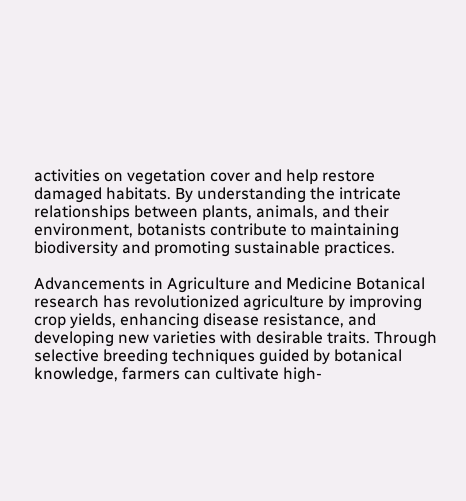activities on vegetation cover and help restore damaged habitats. By understanding the intricate relationships between plants, animals, and their environment, botanists contribute to maintaining biodiversity and promoting sustainable practices.

Advancements in Agriculture and Medicine Botanical research has revolutionized agriculture by improving crop yields, enhancing disease resistance, and developing new varieties with desirable traits. Through selective breeding techniques guided by botanical knowledge, farmers can cultivate high-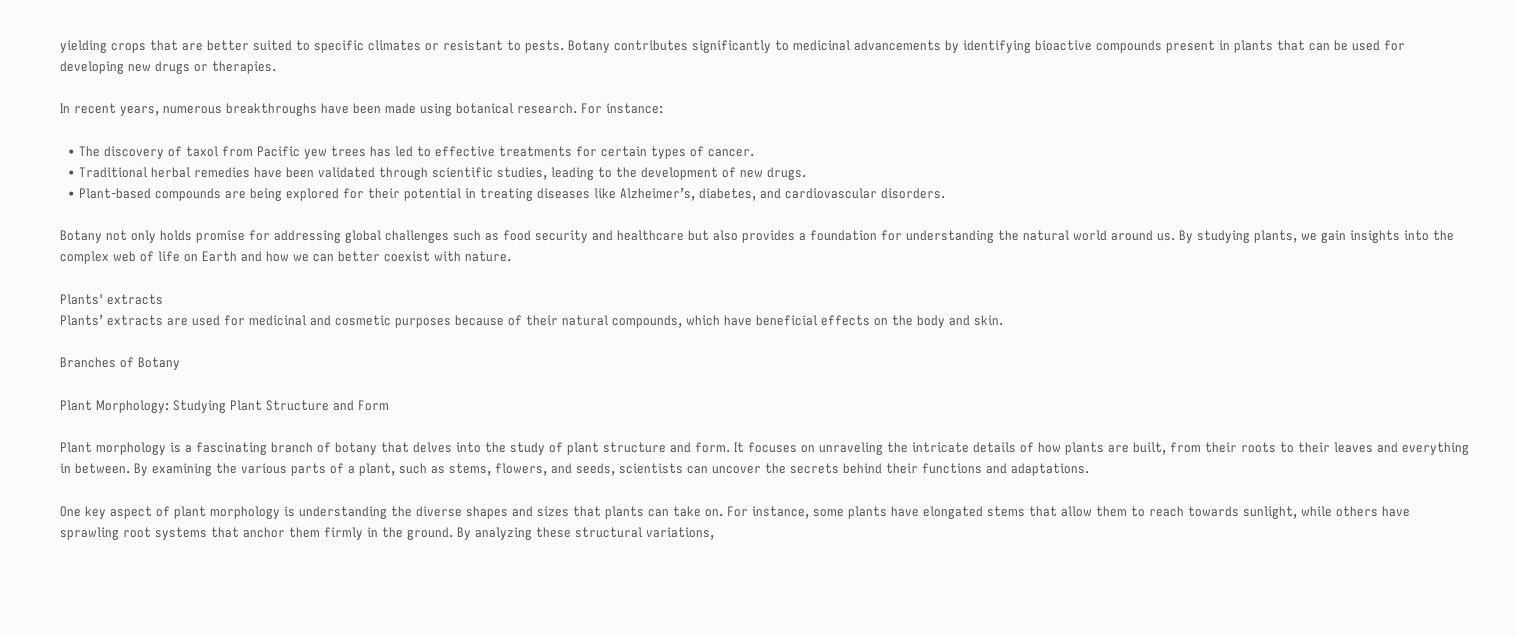yielding crops that are better suited to specific climates or resistant to pests. Botany contributes significantly to medicinal advancements by identifying bioactive compounds present in plants that can be used for developing new drugs or therapies.

In recent years, numerous breakthroughs have been made using botanical research. For instance:

  • The discovery of taxol from Pacific yew trees has led to effective treatments for certain types of cancer.
  • Traditional herbal remedies have been validated through scientific studies, leading to the development of new drugs.
  • Plant-based compounds are being explored for their potential in treating diseases like Alzheimer’s, diabetes, and cardiovascular disorders.

Botany not only holds promise for addressing global challenges such as food security and healthcare but also provides a foundation for understanding the natural world around us. By studying plants, we gain insights into the complex web of life on Earth and how we can better coexist with nature.

Plants' extracts
Plants’ extracts are used for medicinal and cosmetic purposes because of their natural compounds, which have beneficial effects on the body and skin.

Branches of Botany

Plant Morphology: Studying Plant Structure and Form

Plant morphology is a fascinating branch of botany that delves into the study of plant structure and form. It focuses on unraveling the intricate details of how plants are built, from their roots to their leaves and everything in between. By examining the various parts of a plant, such as stems, flowers, and seeds, scientists can uncover the secrets behind their functions and adaptations.

One key aspect of plant morphology is understanding the diverse shapes and sizes that plants can take on. For instance, some plants have elongated stems that allow them to reach towards sunlight, while others have sprawling root systems that anchor them firmly in the ground. By analyzing these structural variations,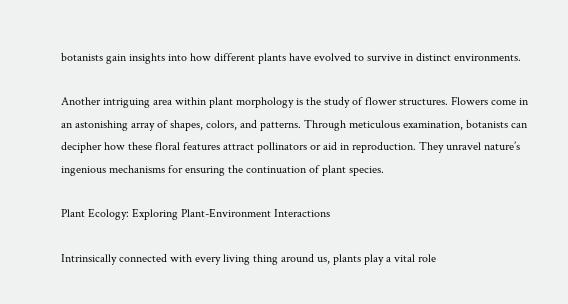botanists gain insights into how different plants have evolved to survive in distinct environments.

Another intriguing area within plant morphology is the study of flower structures. Flowers come in an astonishing array of shapes, colors, and patterns. Through meticulous examination, botanists can decipher how these floral features attract pollinators or aid in reproduction. They unravel nature’s ingenious mechanisms for ensuring the continuation of plant species.

Plant Ecology: Exploring Plant-Environment Interactions

Intrinsically connected with every living thing around us, plants play a vital role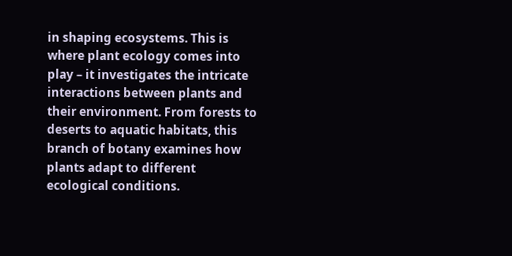in shaping ecosystems. This is where plant ecology comes into play – it investigates the intricate interactions between plants and their environment. From forests to deserts to aquatic habitats, this branch of botany examines how plants adapt to different ecological conditions.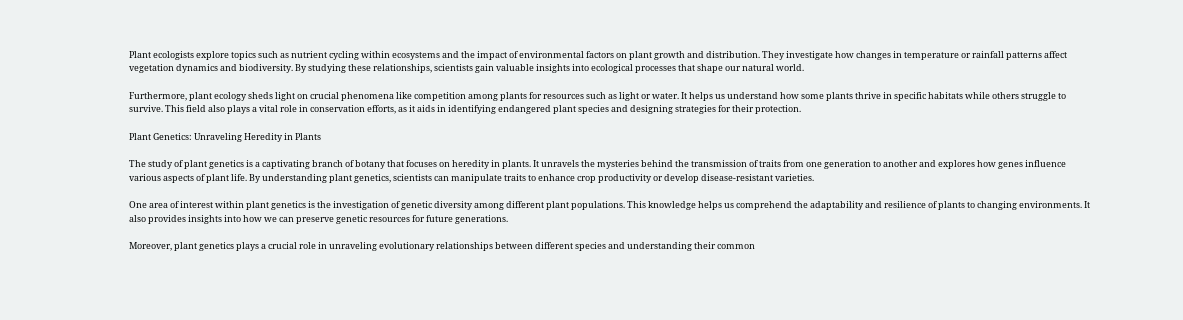Plant ecologists explore topics such as nutrient cycling within ecosystems and the impact of environmental factors on plant growth and distribution. They investigate how changes in temperature or rainfall patterns affect vegetation dynamics and biodiversity. By studying these relationships, scientists gain valuable insights into ecological processes that shape our natural world.

Furthermore, plant ecology sheds light on crucial phenomena like competition among plants for resources such as light or water. It helps us understand how some plants thrive in specific habitats while others struggle to survive. This field also plays a vital role in conservation efforts, as it aids in identifying endangered plant species and designing strategies for their protection.

Plant Genetics: Unraveling Heredity in Plants

The study of plant genetics is a captivating branch of botany that focuses on heredity in plants. It unravels the mysteries behind the transmission of traits from one generation to another and explores how genes influence various aspects of plant life. By understanding plant genetics, scientists can manipulate traits to enhance crop productivity or develop disease-resistant varieties.

One area of interest within plant genetics is the investigation of genetic diversity among different plant populations. This knowledge helps us comprehend the adaptability and resilience of plants to changing environments. It also provides insights into how we can preserve genetic resources for future generations.

Moreover, plant genetics plays a crucial role in unraveling evolutionary relationships between different species and understanding their common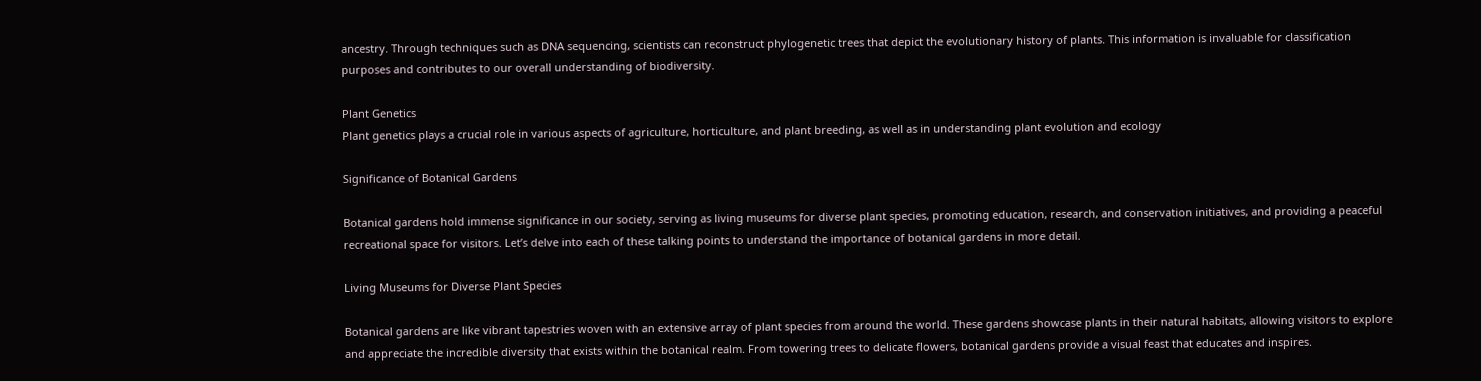ancestry. Through techniques such as DNA sequencing, scientists can reconstruct phylogenetic trees that depict the evolutionary history of plants. This information is invaluable for classification purposes and contributes to our overall understanding of biodiversity.

Plant Genetics
Plant genetics plays a crucial role in various aspects of agriculture, horticulture, and plant breeding, as well as in understanding plant evolution and ecology

Significance of Botanical Gardens

Botanical gardens hold immense significance in our society, serving as living museums for diverse plant species, promoting education, research, and conservation initiatives, and providing a peaceful recreational space for visitors. Let’s delve into each of these talking points to understand the importance of botanical gardens in more detail.

Living Museums for Diverse Plant Species

Botanical gardens are like vibrant tapestries woven with an extensive array of plant species from around the world. These gardens showcase plants in their natural habitats, allowing visitors to explore and appreciate the incredible diversity that exists within the botanical realm. From towering trees to delicate flowers, botanical gardens provide a visual feast that educates and inspires.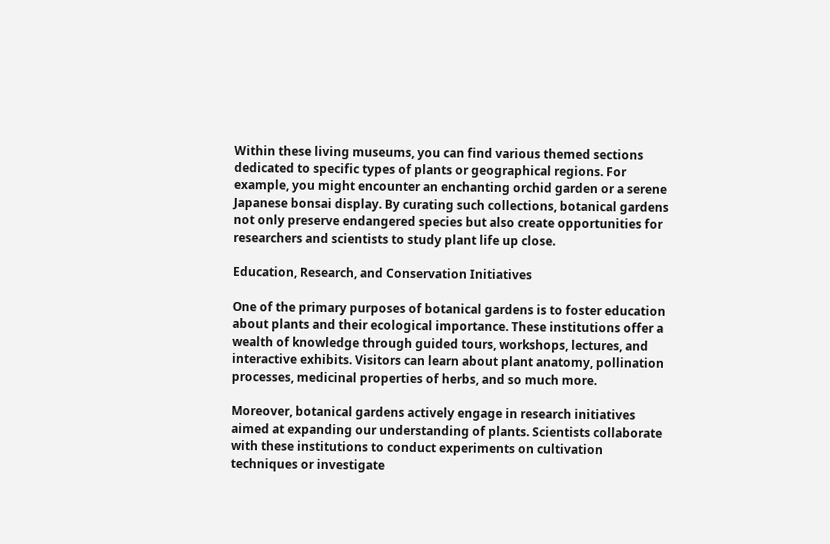Within these living museums, you can find various themed sections dedicated to specific types of plants or geographical regions. For example, you might encounter an enchanting orchid garden or a serene Japanese bonsai display. By curating such collections, botanical gardens not only preserve endangered species but also create opportunities for researchers and scientists to study plant life up close.

Education, Research, and Conservation Initiatives

One of the primary purposes of botanical gardens is to foster education about plants and their ecological importance. These institutions offer a wealth of knowledge through guided tours, workshops, lectures, and interactive exhibits. Visitors can learn about plant anatomy, pollination processes, medicinal properties of herbs, and so much more.

Moreover, botanical gardens actively engage in research initiatives aimed at expanding our understanding of plants. Scientists collaborate with these institutions to conduct experiments on cultivation techniques or investigate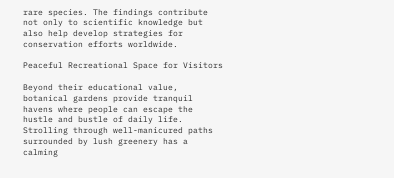rare species. The findings contribute not only to scientific knowledge but also help develop strategies for conservation efforts worldwide.

Peaceful Recreational Space for Visitors

Beyond their educational value, botanical gardens provide tranquil havens where people can escape the hustle and bustle of daily life. Strolling through well-manicured paths surrounded by lush greenery has a calming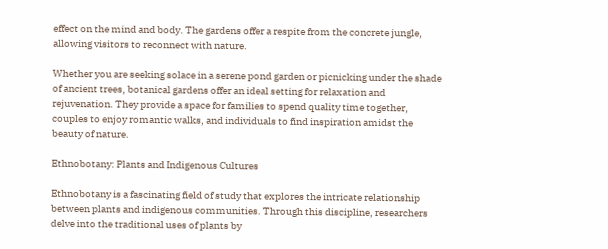effect on the mind and body. The gardens offer a respite from the concrete jungle, allowing visitors to reconnect with nature.

Whether you are seeking solace in a serene pond garden or picnicking under the shade of ancient trees, botanical gardens offer an ideal setting for relaxation and rejuvenation. They provide a space for families to spend quality time together, couples to enjoy romantic walks, and individuals to find inspiration amidst the beauty of nature.

Ethnobotany: Plants and Indigenous Cultures

Ethnobotany is a fascinating field of study that explores the intricate relationship between plants and indigenous communities. Through this discipline, researchers delve into the traditional uses of plants by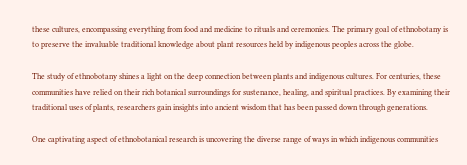these cultures, encompassing everything from food and medicine to rituals and ceremonies. The primary goal of ethnobotany is to preserve the invaluable traditional knowledge about plant resources held by indigenous peoples across the globe.

The study of ethnobotany shines a light on the deep connection between plants and indigenous cultures. For centuries, these communities have relied on their rich botanical surroundings for sustenance, healing, and spiritual practices. By examining their traditional uses of plants, researchers gain insights into ancient wisdom that has been passed down through generations.

One captivating aspect of ethnobotanical research is uncovering the diverse range of ways in which indigenous communities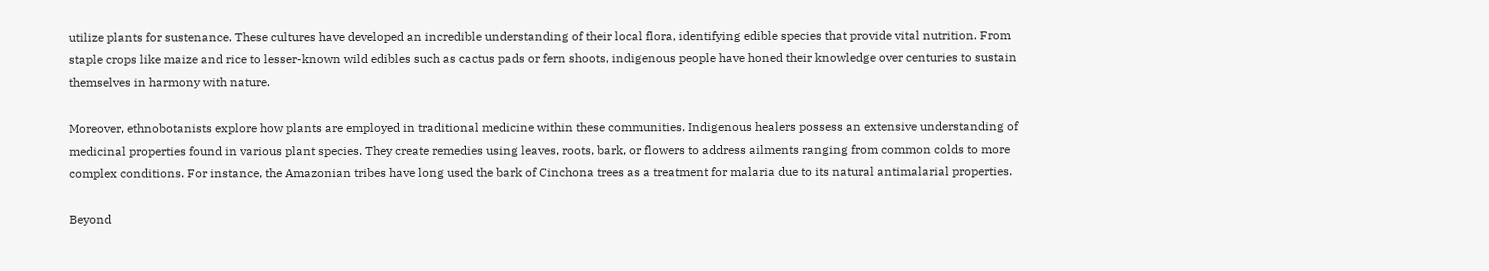utilize plants for sustenance. These cultures have developed an incredible understanding of their local flora, identifying edible species that provide vital nutrition. From staple crops like maize and rice to lesser-known wild edibles such as cactus pads or fern shoots, indigenous people have honed their knowledge over centuries to sustain themselves in harmony with nature.

Moreover, ethnobotanists explore how plants are employed in traditional medicine within these communities. Indigenous healers possess an extensive understanding of medicinal properties found in various plant species. They create remedies using leaves, roots, bark, or flowers to address ailments ranging from common colds to more complex conditions. For instance, the Amazonian tribes have long used the bark of Cinchona trees as a treatment for malaria due to its natural antimalarial properties.

Beyond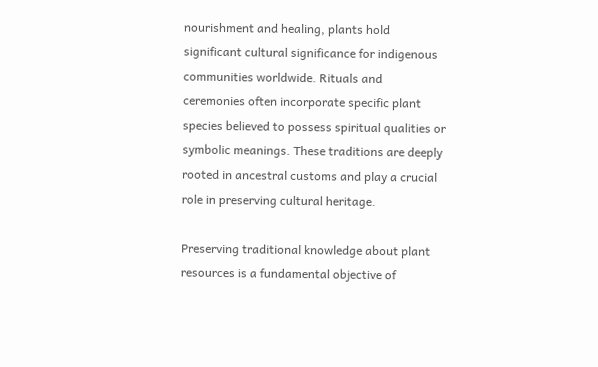nourishment and healing, plants hold significant cultural significance for indigenous communities worldwide. Rituals and ceremonies often incorporate specific plant species believed to possess spiritual qualities or symbolic meanings. These traditions are deeply rooted in ancestral customs and play a crucial role in preserving cultural heritage.

Preserving traditional knowledge about plant resources is a fundamental objective of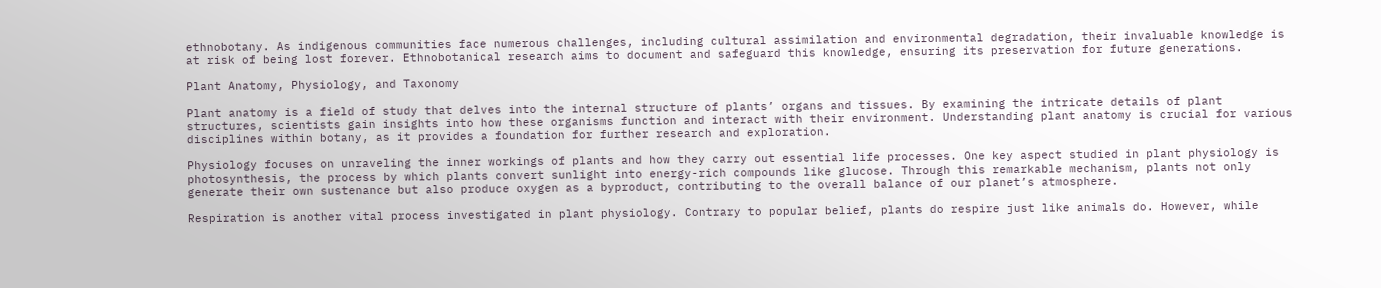ethnobotany. As indigenous communities face numerous challenges, including cultural assimilation and environmental degradation, their invaluable knowledge is at risk of being lost forever. Ethnobotanical research aims to document and safeguard this knowledge, ensuring its preservation for future generations.

Plant Anatomy, Physiology, and Taxonomy

Plant anatomy is a field of study that delves into the internal structure of plants’ organs and tissues. By examining the intricate details of plant structures, scientists gain insights into how these organisms function and interact with their environment. Understanding plant anatomy is crucial for various disciplines within botany, as it provides a foundation for further research and exploration.

Physiology focuses on unraveling the inner workings of plants and how they carry out essential life processes. One key aspect studied in plant physiology is photosynthesis, the process by which plants convert sunlight into energy-rich compounds like glucose. Through this remarkable mechanism, plants not only generate their own sustenance but also produce oxygen as a byproduct, contributing to the overall balance of our planet’s atmosphere.

Respiration is another vital process investigated in plant physiology. Contrary to popular belief, plants do respire just like animals do. However, while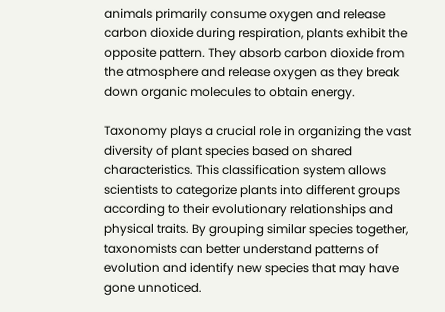animals primarily consume oxygen and release carbon dioxide during respiration, plants exhibit the opposite pattern. They absorb carbon dioxide from the atmosphere and release oxygen as they break down organic molecules to obtain energy.

Taxonomy plays a crucial role in organizing the vast diversity of plant species based on shared characteristics. This classification system allows scientists to categorize plants into different groups according to their evolutionary relationships and physical traits. By grouping similar species together, taxonomists can better understand patterns of evolution and identify new species that may have gone unnoticed.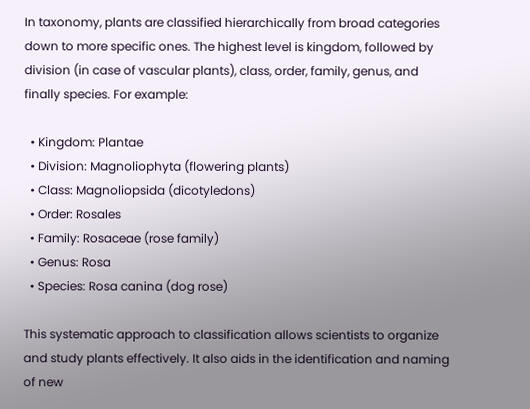In taxonomy, plants are classified hierarchically from broad categories down to more specific ones. The highest level is kingdom, followed by division (in case of vascular plants), class, order, family, genus, and finally species. For example:

  • Kingdom: Plantae
  • Division: Magnoliophyta (flowering plants)
  • Class: Magnoliopsida (dicotyledons)
  • Order: Rosales
  • Family: Rosaceae (rose family)
  • Genus: Rosa
  • Species: Rosa canina (dog rose)

This systematic approach to classification allows scientists to organize and study plants effectively. It also aids in the identification and naming of new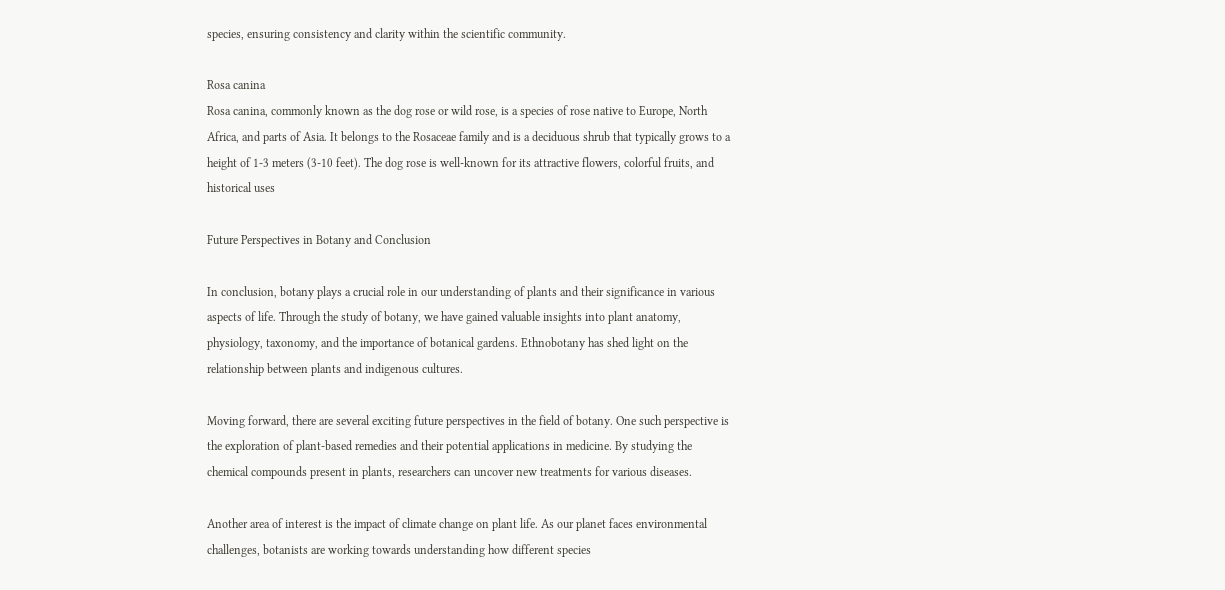species, ensuring consistency and clarity within the scientific community.

Rosa canina
Rosa canina, commonly known as the dog rose or wild rose, is a species of rose native to Europe, North Africa, and parts of Asia. It belongs to the Rosaceae family and is a deciduous shrub that typically grows to a height of 1-3 meters (3-10 feet). The dog rose is well-known for its attractive flowers, colorful fruits, and historical uses

Future Perspectives in Botany and Conclusion

In conclusion, botany plays a crucial role in our understanding of plants and their significance in various aspects of life. Through the study of botany, we have gained valuable insights into plant anatomy, physiology, taxonomy, and the importance of botanical gardens. Ethnobotany has shed light on the relationship between plants and indigenous cultures.

Moving forward, there are several exciting future perspectives in the field of botany. One such perspective is the exploration of plant-based remedies and their potential applications in medicine. By studying the chemical compounds present in plants, researchers can uncover new treatments for various diseases.

Another area of interest is the impact of climate change on plant life. As our planet faces environmental challenges, botanists are working towards understanding how different species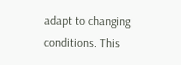adapt to changing conditions. This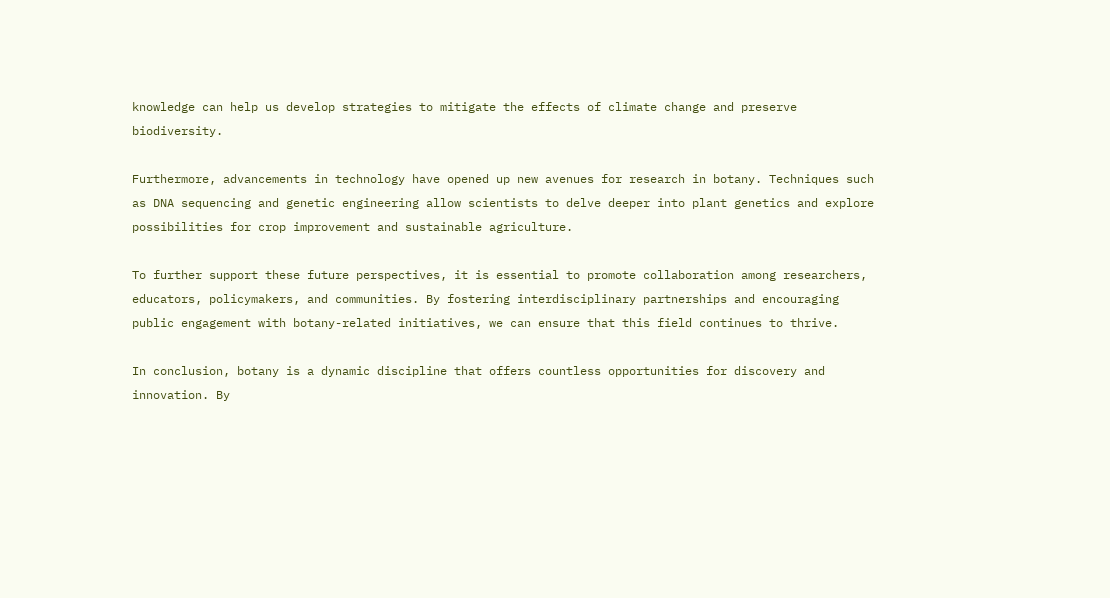knowledge can help us develop strategies to mitigate the effects of climate change and preserve biodiversity.

Furthermore, advancements in technology have opened up new avenues for research in botany. Techniques such as DNA sequencing and genetic engineering allow scientists to delve deeper into plant genetics and explore possibilities for crop improvement and sustainable agriculture.

To further support these future perspectives, it is essential to promote collaboration among researchers, educators, policymakers, and communities. By fostering interdisciplinary partnerships and encouraging public engagement with botany-related initiatives, we can ensure that this field continues to thrive.

In conclusion, botany is a dynamic discipline that offers countless opportunities for discovery and innovation. By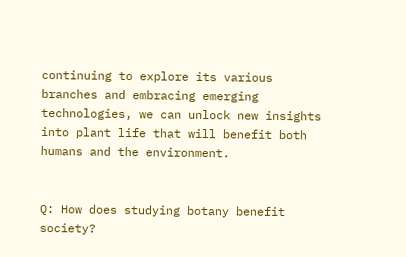continuing to explore its various branches and embracing emerging technologies, we can unlock new insights into plant life that will benefit both humans and the environment.


Q: How does studying botany benefit society?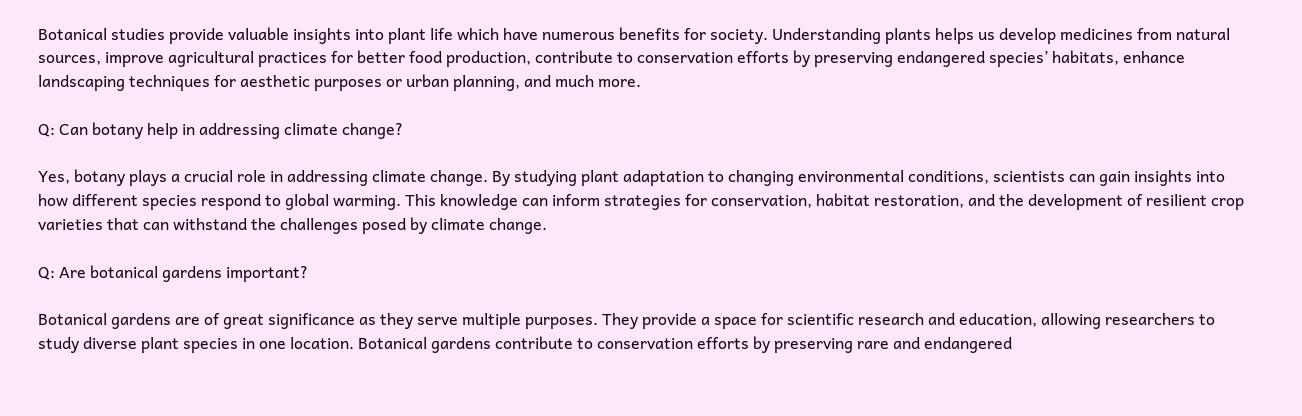Botanical studies provide valuable insights into plant life which have numerous benefits for society. Understanding plants helps us develop medicines from natural sources, improve agricultural practices for better food production, contribute to conservation efforts by preserving endangered species’ habitats, enhance landscaping techniques for aesthetic purposes or urban planning, and much more.

Q: Can botany help in addressing climate change?

Yes, botany plays a crucial role in addressing climate change. By studying plant adaptation to changing environmental conditions, scientists can gain insights into how different species respond to global warming. This knowledge can inform strategies for conservation, habitat restoration, and the development of resilient crop varieties that can withstand the challenges posed by climate change.

Q: Are botanical gardens important?

Botanical gardens are of great significance as they serve multiple purposes. They provide a space for scientific research and education, allowing researchers to study diverse plant species in one location. Botanical gardens contribute to conservation efforts by preserving rare and endangered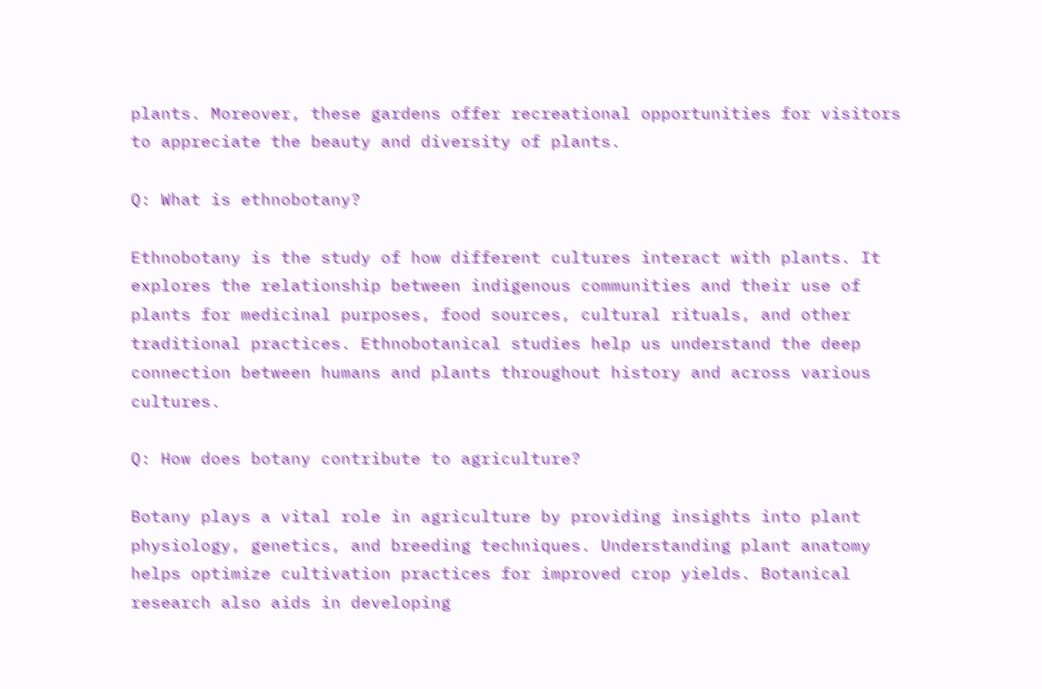plants. Moreover, these gardens offer recreational opportunities for visitors to appreciate the beauty and diversity of plants.

Q: What is ethnobotany?

Ethnobotany is the study of how different cultures interact with plants. It explores the relationship between indigenous communities and their use of plants for medicinal purposes, food sources, cultural rituals, and other traditional practices. Ethnobotanical studies help us understand the deep connection between humans and plants throughout history and across various cultures.

Q: How does botany contribute to agriculture?

Botany plays a vital role in agriculture by providing insights into plant physiology, genetics, and breeding techniques. Understanding plant anatomy helps optimize cultivation practices for improved crop yields. Botanical research also aids in developing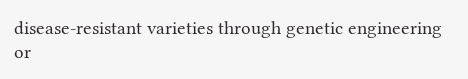disease-resistant varieties through genetic engineering or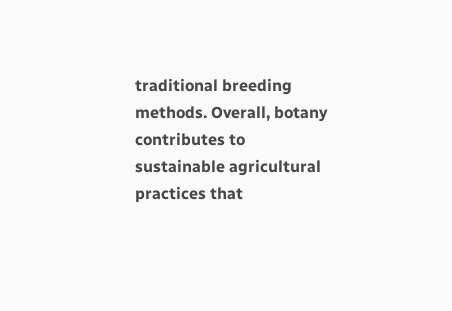traditional breeding methods. Overall, botany contributes to sustainable agricultural practices that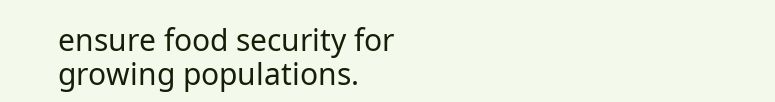ensure food security for growing populations.